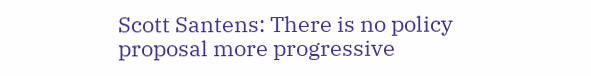Scott Santens: There is no policy proposal more progressive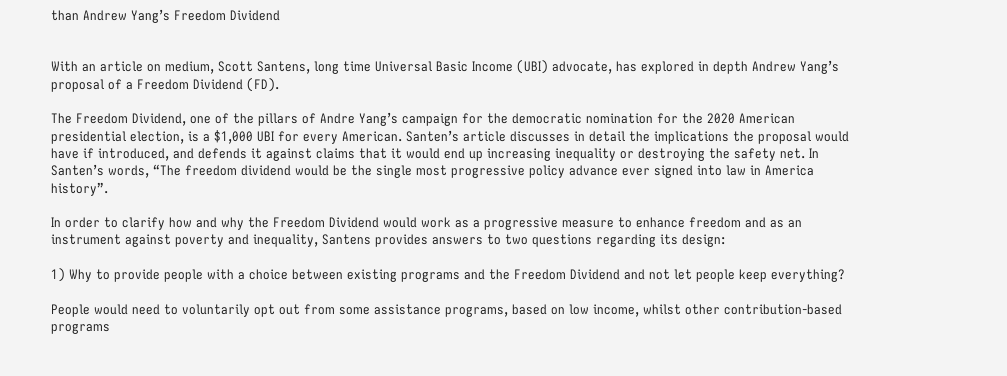than Andrew Yang’s Freedom Dividend


With an article on medium, Scott Santens, long time Universal Basic Income (UBI) advocate, has explored in depth Andrew Yang’s proposal of a Freedom Dividend (FD).

The Freedom Dividend, one of the pillars of Andre Yang’s campaign for the democratic nomination for the 2020 American presidential election, is a $1,000 UBI for every American. Santen’s article discusses in detail the implications the proposal would have if introduced, and defends it against claims that it would end up increasing inequality or destroying the safety net. In Santen’s words, “The freedom dividend would be the single most progressive policy advance ever signed into law in America history”.

In order to clarify how and why the Freedom Dividend would work as a progressive measure to enhance freedom and as an instrument against poverty and inequality, Santens provides answers to two questions regarding its design:

1) Why to provide people with a choice between existing programs and the Freedom Dividend and not let people keep everything?

People would need to voluntarily opt out from some assistance programs, based on low income, whilst other contribution-based programs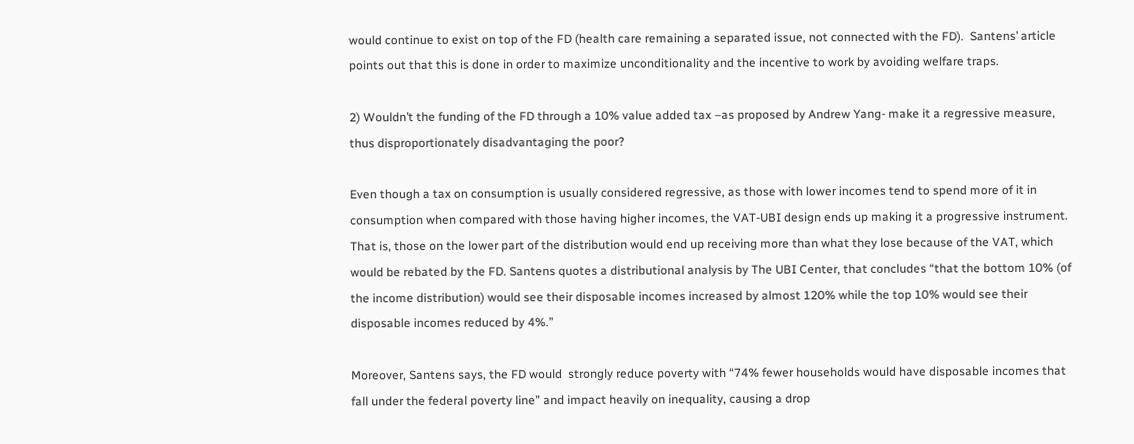would continue to exist on top of the FD (health care remaining a separated issue, not connected with the FD).  Santens’ article points out that this is done in order to maximize unconditionality and the incentive to work by avoiding welfare traps.

2) Wouldn’t the funding of the FD through a 10% value added tax –as proposed by Andrew Yang- make it a regressive measure, thus disproportionately disadvantaging the poor?

Even though a tax on consumption is usually considered regressive, as those with lower incomes tend to spend more of it in consumption when compared with those having higher incomes, the VAT-UBI design ends up making it a progressive instrument. That is, those on the lower part of the distribution would end up receiving more than what they lose because of the VAT, which would be rebated by the FD. Santens quotes a distributional analysis by The UBI Center, that concludes “that the bottom 10% (of the income distribution) would see their disposable incomes increased by almost 120% while the top 10% would see their disposable incomes reduced by 4%.”

Moreover, Santens says, the FD would  strongly reduce poverty with “74% fewer households would have disposable incomes that fall under the federal poverty line” and impact heavily on inequality, causing a drop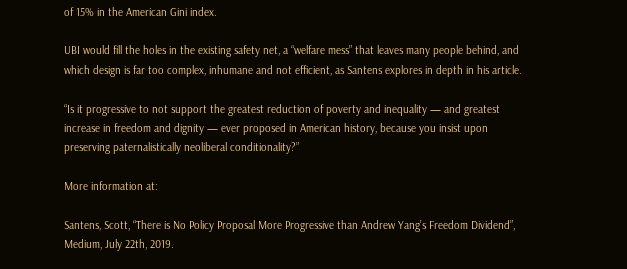of 15% in the American Gini index.

UBI would fill the holes in the existing safety net, a “welfare mess” that leaves many people behind, and which design is far too complex, inhumane and not efficient, as Santens explores in depth in his article.

“Is it progressive to not support the greatest reduction of poverty and inequality — and greatest increase in freedom and dignity — ever proposed in American history, because you insist upon preserving paternalistically neoliberal conditionality?”

More information at:

Santens, Scott, “There is No Policy Proposal More Progressive than Andrew Yang’s Freedom Dividend”, Medium, July 22th, 2019.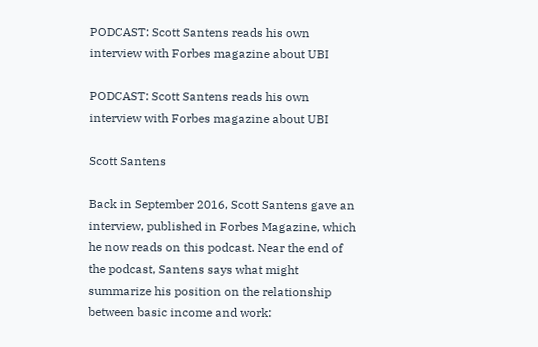PODCAST: Scott Santens reads his own interview with Forbes magazine about UBI

PODCAST: Scott Santens reads his own interview with Forbes magazine about UBI

Scott Santens

Back in September 2016, Scott Santens gave an interview, published in Forbes Magazine, which he now reads on this podcast. Near the end of the podcast, Santens says what might summarize his position on the relationship between basic income and work: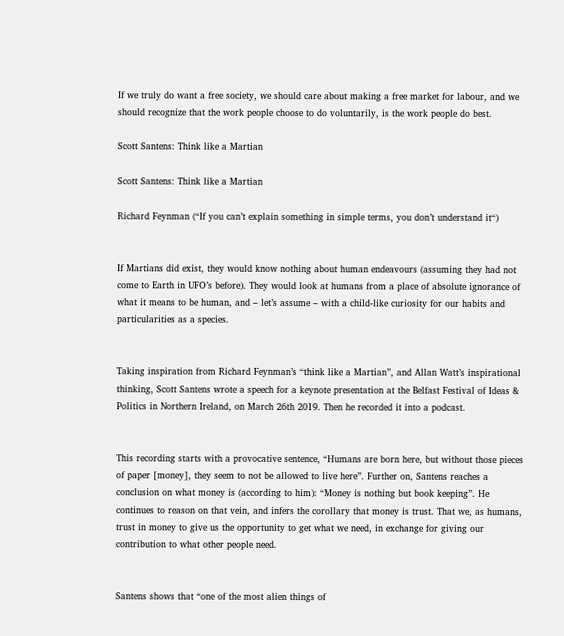If we truly do want a free society, we should care about making a free market for labour, and we should recognize that the work people choose to do voluntarily, is the work people do best.

Scott Santens: Think like a Martian

Scott Santens: Think like a Martian

Richard Feynman (“If you can’t explain something in simple terms, you don’t understand it“)


If Martians did exist, they would know nothing about human endeavours (assuming they had not come to Earth in UFO’s before). They would look at humans from a place of absolute ignorance of what it means to be human, and – let’s assume – with a child-like curiosity for our habits and particularities as a species.


Taking inspiration from Richard Feynman’s “think like a Martian”, and Allan Watt’s inspirational thinking, Scott Santens wrote a speech for a keynote presentation at the Belfast Festival of Ideas & Politics in Northern Ireland, on March 26th 2019. Then he recorded it into a podcast.


This recording starts with a provocative sentence, “Humans are born here, but without those pieces of paper [money], they seem to not be allowed to live here”. Further on, Santens reaches a conclusion on what money is (according to him): “Money is nothing but book keeping”. He continues to reason on that vein, and infers the corollary that money is trust. That we, as humans, trust in money to give us the opportunity to get what we need, in exchange for giving our contribution to what other people need.


Santens shows that “one of the most alien things of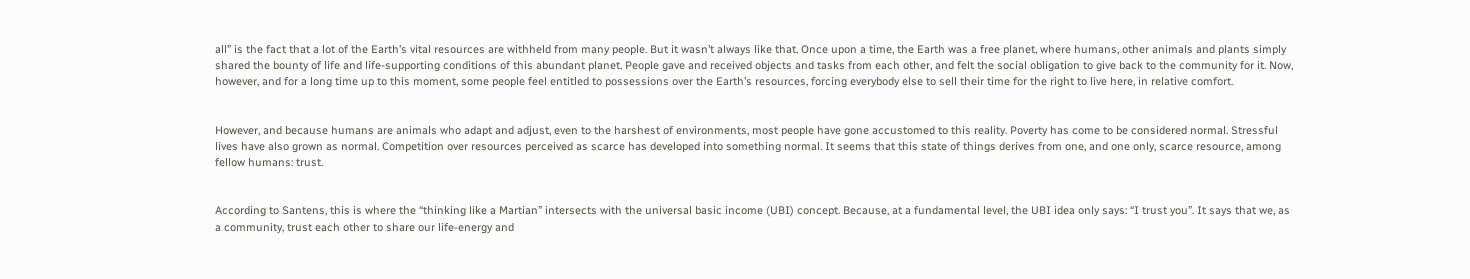all” is the fact that a lot of the Earth’s vital resources are withheld from many people. But it wasn’t always like that. Once upon a time, the Earth was a free planet, where humans, other animals and plants simply shared the bounty of life and life-supporting conditions of this abundant planet. People gave and received objects and tasks from each other, and felt the social obligation to give back to the community for it. Now, however, and for a long time up to this moment, some people feel entitled to possessions over the Earth’s resources, forcing everybody else to sell their time for the right to live here, in relative comfort.


However, and because humans are animals who adapt and adjust, even to the harshest of environments, most people have gone accustomed to this reality. Poverty has come to be considered normal. Stressful lives have also grown as normal. Competition over resources perceived as scarce has developed into something normal. It seems that this state of things derives from one, and one only, scarce resource, among fellow humans: trust.


According to Santens, this is where the “thinking like a Martian” intersects with the universal basic income (UBI) concept. Because, at a fundamental level, the UBI idea only says: “I trust you”. It says that we, as a community, trust each other to share our life-energy and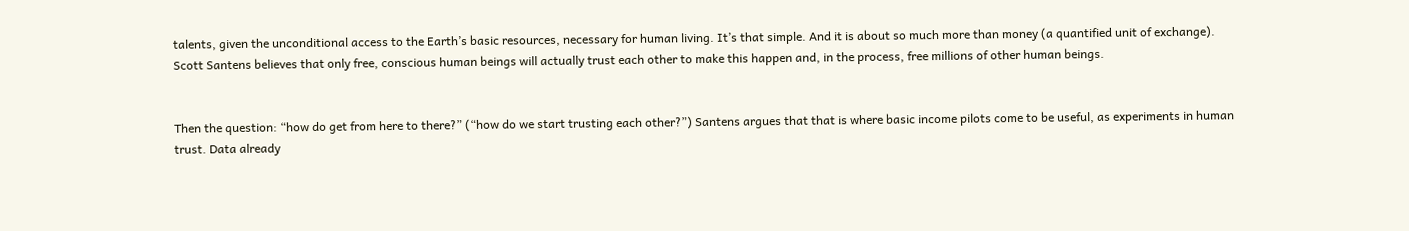talents, given the unconditional access to the Earth’s basic resources, necessary for human living. It’s that simple. And it is about so much more than money (a quantified unit of exchange). Scott Santens believes that only free, conscious human beings will actually trust each other to make this happen and, in the process, free millions of other human beings.


Then the question: “how do get from here to there?” (“how do we start trusting each other?”) Santens argues that that is where basic income pilots come to be useful, as experiments in human trust. Data already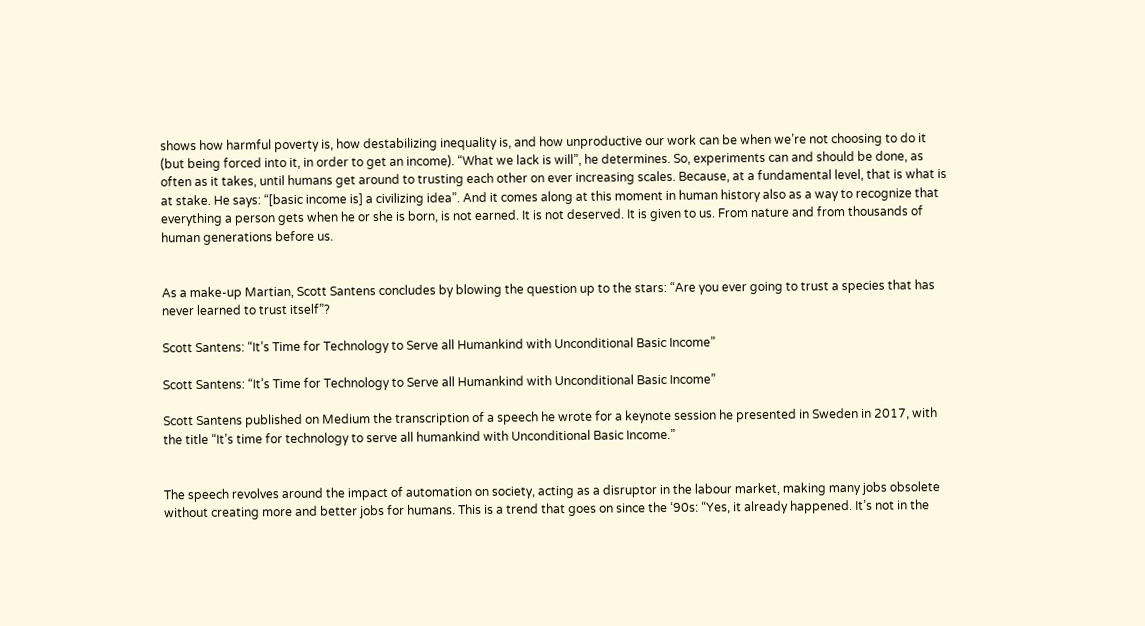shows how harmful poverty is, how destabilizing inequality is, and how unproductive our work can be when we’re not choosing to do it (but being forced into it, in order to get an income). “What we lack is will”, he determines. So, experiments can and should be done, as often as it takes, until humans get around to trusting each other on ever increasing scales. Because, at a fundamental level, that is what is at stake. He says: “[basic income is] a civilizing idea”. And it comes along at this moment in human history also as a way to recognize that everything a person gets when he or she is born, is not earned. It is not deserved. It is given to us. From nature and from thousands of human generations before us.


As a make-up Martian, Scott Santens concludes by blowing the question up to the stars: “Are you ever going to trust a species that has never learned to trust itself”?

Scott Santens: “It’s Time for Technology to Serve all Humankind with Unconditional Basic Income”

Scott Santens: “It’s Time for Technology to Serve all Humankind with Unconditional Basic Income”

Scott Santens published on Medium the transcription of a speech he wrote for a keynote session he presented in Sweden in 2017, with the title “It’s time for technology to serve all humankind with Unconditional Basic Income.”


The speech revolves around the impact of automation on society, acting as a disruptor in the labour market, making many jobs obsolete without creating more and better jobs for humans. This is a trend that goes on since the ‘90s: “Yes, it already happened. It’s not in the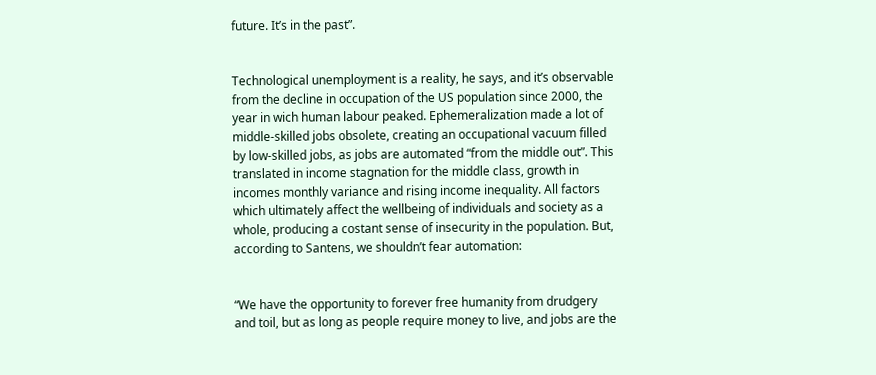future. It’s in the past”.


Technological unemployment is a reality, he says, and it’s observable from the decline in occupation of the US population since 2000, the year in wich human labour peaked. Ephemeralization made a lot of middle-skilled jobs obsolete, creating an occupational vacuum filled by low-skilled jobs, as jobs are automated “from the middle out”. This translated in income stagnation for the middle class, growth in incomes monthly variance and rising income inequality. All factors which ultimately affect the wellbeing of individuals and society as a whole, producing a costant sense of insecurity in the population. But, according to Santens, we shouldn’t fear automation:


“We have the opportunity to forever free humanity from drudgery and toil, but as long as people require money to live, and jobs are the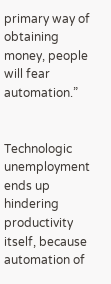primary way of obtaining money, people will fear automation.”


Technologic unemployment ends up hindering productivity itself, because automation of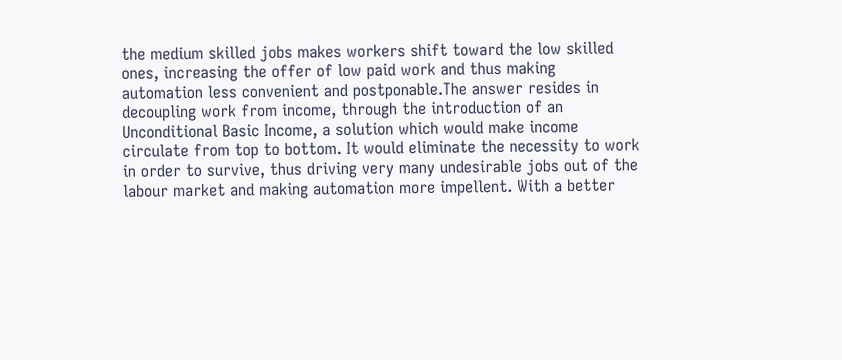the medium skilled jobs makes workers shift toward the low skilled ones, increasing the offer of low paid work and thus making automation less convenient and postponable.The answer resides in decoupling work from income, through the introduction of an Unconditional Basic Income, a solution which would make income circulate from top to bottom. It would eliminate the necessity to work in order to survive, thus driving very many undesirable jobs out of the labour market and making automation more impellent. With a better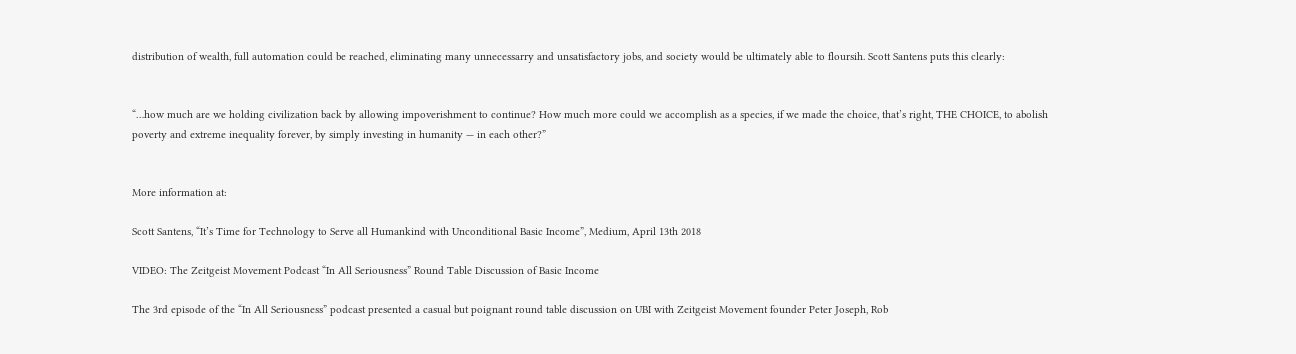distribution of wealth, full automation could be reached, eliminating many unnecessarry and unsatisfactory jobs, and society would be ultimately able to floursih. Scott Santens puts this clearly:


“…how much are we holding civilization back by allowing impoverishment to continue? How much more could we accomplish as a species, if we made the choice, that’s right, THE CHOICE, to abolish poverty and extreme inequality forever, by simply investing in humanity — in each other?”


More information at:

Scott Santens, “It’s Time for Technology to Serve all Humankind with Unconditional Basic Income”, Medium, April 13th 2018

VIDEO: The Zeitgeist Movement Podcast “In All Seriousness” Round Table Discussion of Basic Income

The 3rd episode of the “In All Seriousness” podcast presented a casual but poignant round table discussion on UBI with Zeitgeist Movement founder Peter Joseph, Rob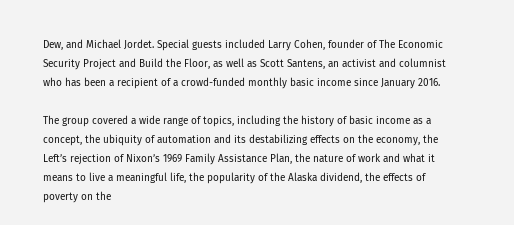Dew, and Michael Jordet. Special guests included Larry Cohen, founder of The Economic Security Project and Build the Floor, as well as Scott Santens, an activist and columnist who has been a recipient of a crowd-funded monthly basic income since January 2016.

The group covered a wide range of topics, including the history of basic income as a concept, the ubiquity of automation and its destabilizing effects on the economy, the Left’s rejection of Nixon’s 1969 Family Assistance Plan, the nature of work and what it means to live a meaningful life, the popularity of the Alaska dividend, the effects of poverty on the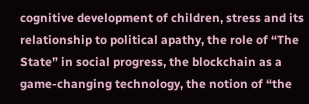cognitive development of children, stress and its relationship to political apathy, the role of “The State” in social progress, the blockchain as a game-changing technology, the notion of “the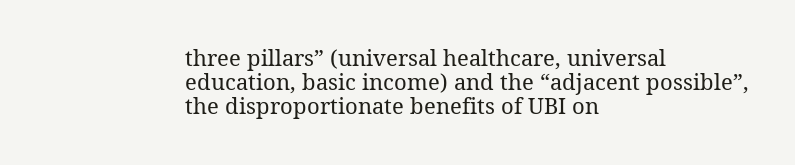three pillars” (universal healthcare, universal education, basic income) and the “adjacent possible”, the disproportionate benefits of UBI on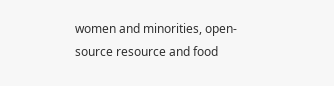women and minorities, open-source resource and food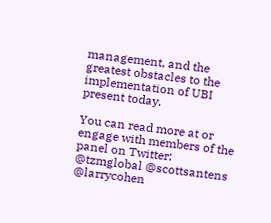management, and the greatest obstacles to the implementation of UBI present today.

You can read more at or engage with members of the panel on Twitter:
@tzmglobal @scottsantens @larrycohen